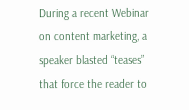During a recent Webinar on content marketing, a speaker blasted “teases” that force the reader to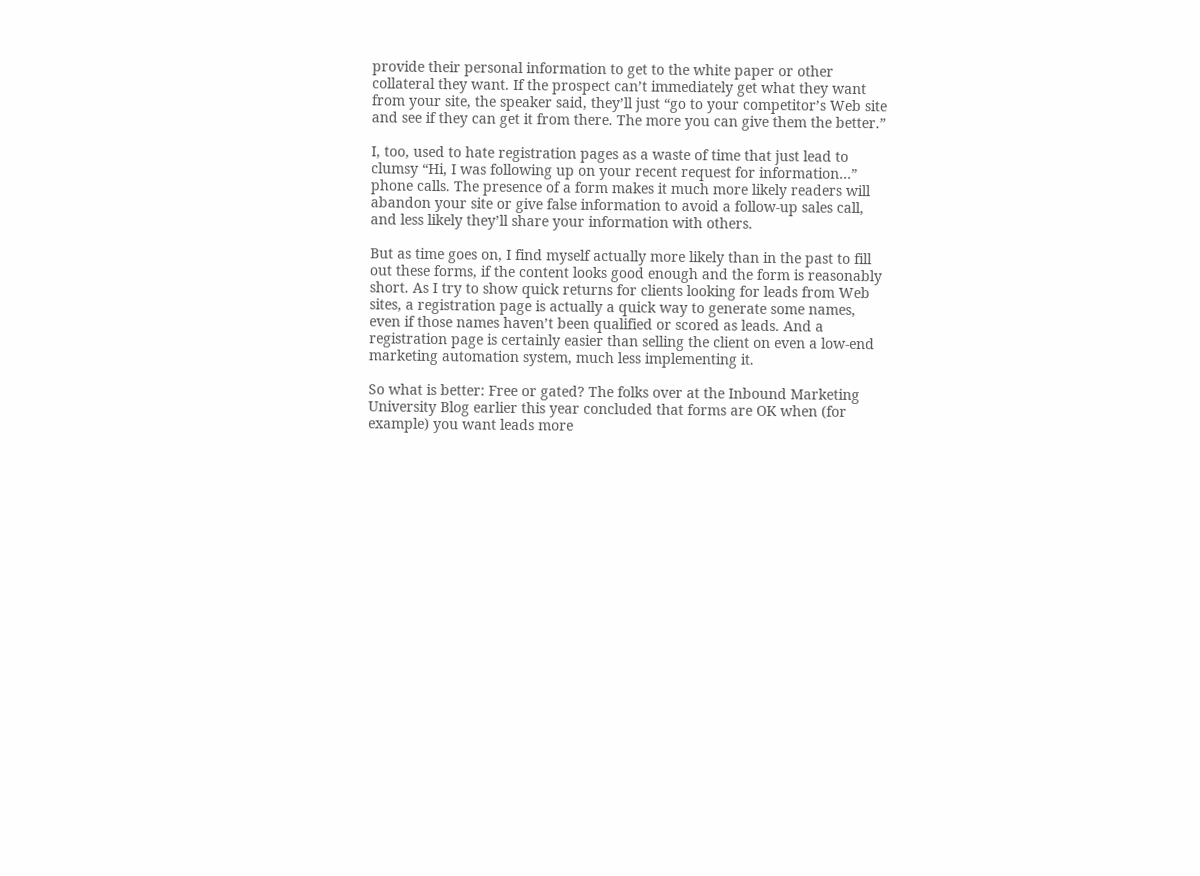provide their personal information to get to the white paper or other collateral they want. If the prospect can’t immediately get what they want from your site, the speaker said, they’ll just “go to your competitor’s Web site and see if they can get it from there. The more you can give them the better.”

I, too, used to hate registration pages as a waste of time that just lead to clumsy “Hi, I was following up on your recent request for information…” phone calls. The presence of a form makes it much more likely readers will abandon your site or give false information to avoid a follow-up sales call, and less likely they’ll share your information with others.

But as time goes on, I find myself actually more likely than in the past to fill out these forms, if the content looks good enough and the form is reasonably short. As I try to show quick returns for clients looking for leads from Web sites, a registration page is actually a quick way to generate some names, even if those names haven’t been qualified or scored as leads. And a registration page is certainly easier than selling the client on even a low-end marketing automation system, much less implementing it.

So what is better: Free or gated? The folks over at the Inbound Marketing University Blog earlier this year concluded that forms are OK when (for example) you want leads more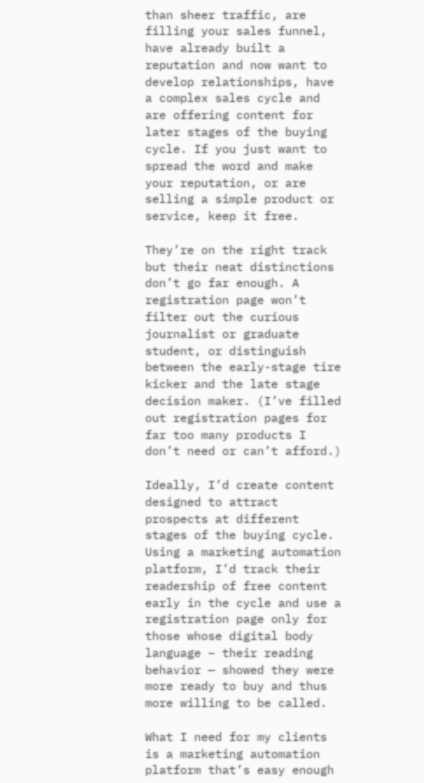than sheer traffic, are filling your sales funnel, have already built a reputation and now want to develop relationships, have a complex sales cycle and are offering content for later stages of the buying cycle. If you just want to spread the word and make your reputation, or are selling a simple product or service, keep it free.

They’re on the right track but their neat distinctions don’t go far enough. A registration page won’t filter out the curious journalist or graduate student, or distinguish between the early-stage tire kicker and the late stage decision maker. (I’ve filled out registration pages for far too many products I don’t need or can’t afford.)

Ideally, I’d create content designed to attract prospects at different stages of the buying cycle. Using a marketing automation platform, I’d track their readership of free content early in the cycle and use a registration page only for those whose digital body language – their reading behavior — showed they were more ready to buy and thus more willing to be called.

What I need for my clients is a marketing automation platform that’s easy enough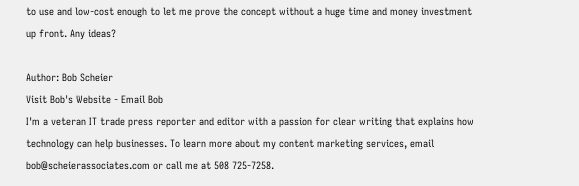to use and low-cost enough to let me prove the concept without a huge time and money investment up front. Any ideas?

Author: Bob Scheier
Visit Bob's Website - Email Bob
I'm a veteran IT trade press reporter and editor with a passion for clear writing that explains how technology can help businesses. To learn more about my content marketing services, email bob@scheierassociates.com or call me at 508 725-7258.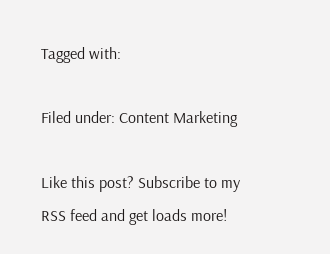Tagged with:

Filed under: Content Marketing

Like this post? Subscribe to my RSS feed and get loads more!